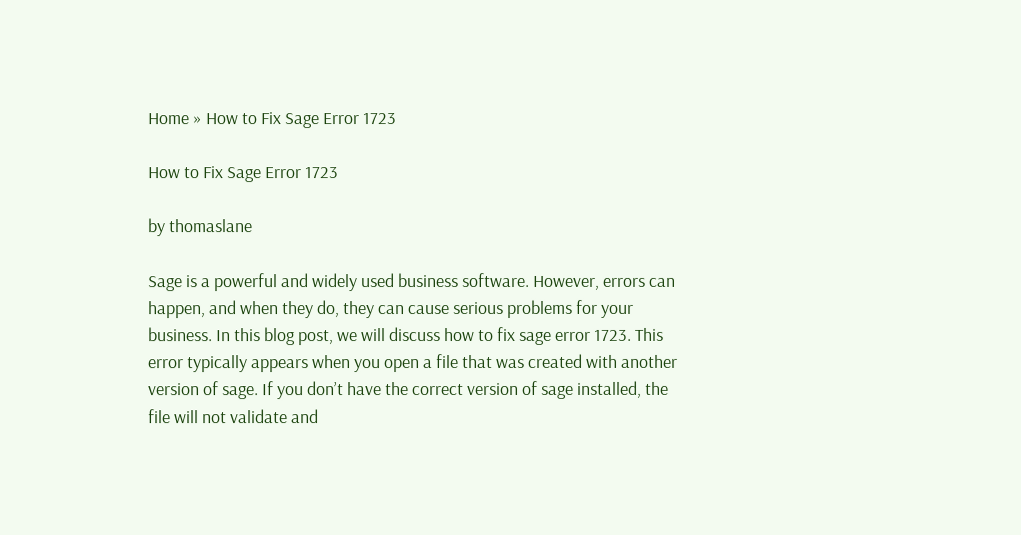Home » How to Fix Sage Error 1723

How to Fix Sage Error 1723

by thomaslane

Sage is a powerful and widely used business software. However, errors can happen, and when they do, they can cause serious problems for your business. In this blog post, we will discuss how to fix sage error 1723. This error typically appears when you open a file that was created with another version of sage. If you don’t have the correct version of sage installed, the file will not validate and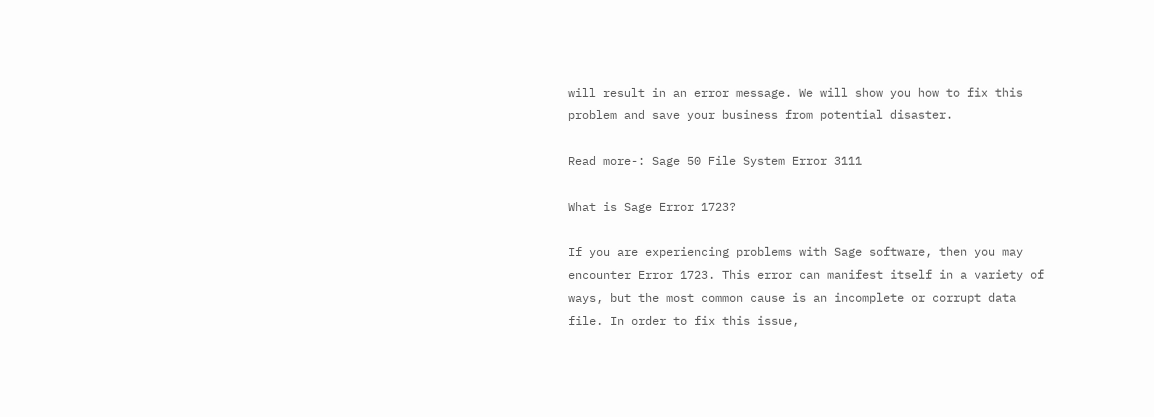will result in an error message. We will show you how to fix this problem and save your business from potential disaster.

Read more-: Sage 50 File System Error 3111

What is Sage Error 1723?

If you are experiencing problems with Sage software, then you may encounter Error 1723. This error can manifest itself in a variety of ways, but the most common cause is an incomplete or corrupt data file. In order to fix this issue,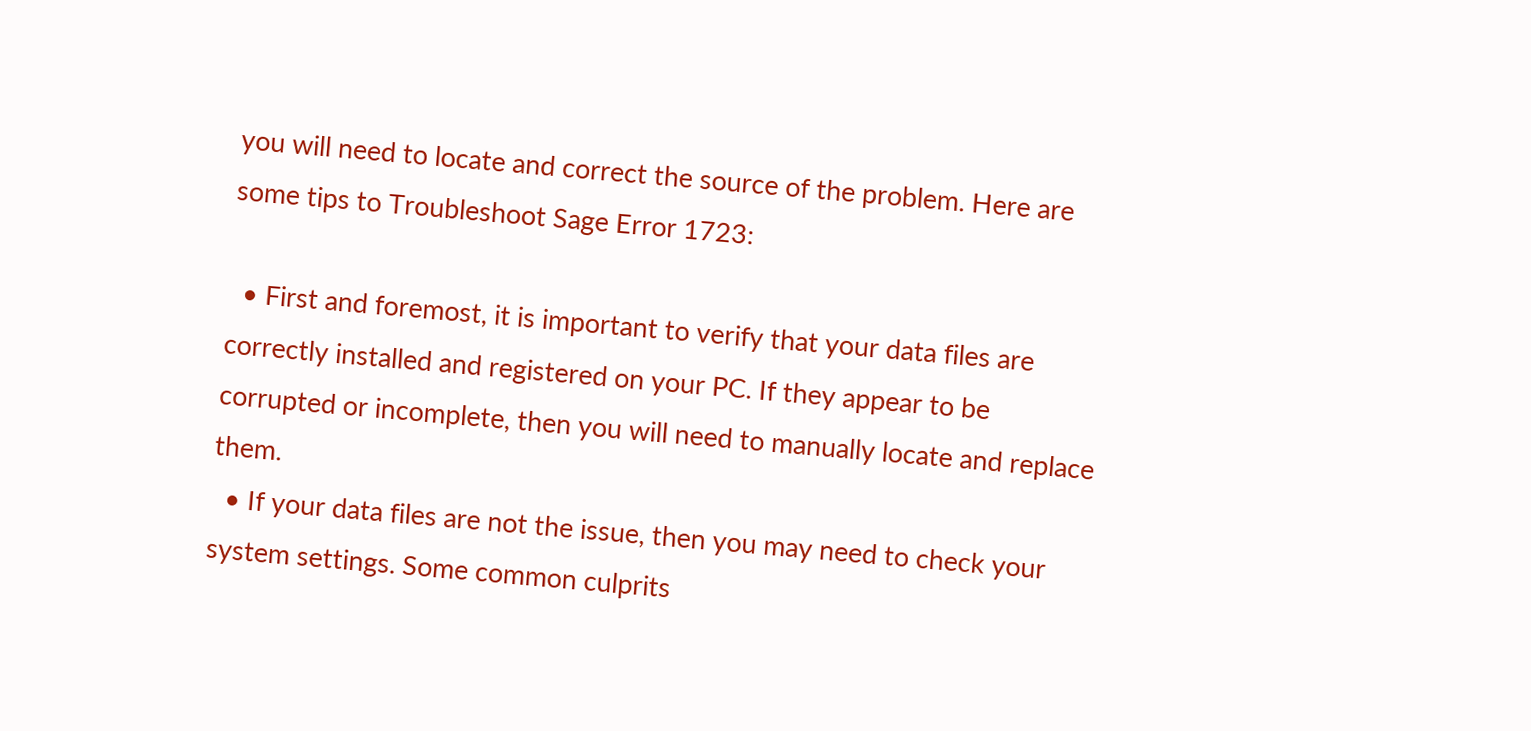you will need to locate and correct the source of the problem. Here are some tips to Troubleshoot Sage Error 1723:

  • First and foremost, it is important to verify that your data files are correctly installed and registered on your PC. If they appear to be corrupted or incomplete, then you will need to manually locate and replace them.
  • If your data files are not the issue, then you may need to check your system settings. Some common culprits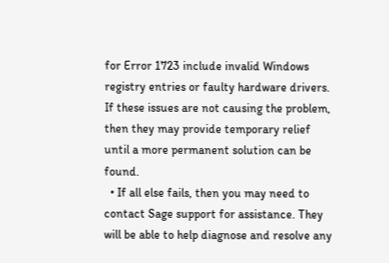for Error 1723 include invalid Windows registry entries or faulty hardware drivers. If these issues are not causing the problem, then they may provide temporary relief until a more permanent solution can be found.
  • If all else fails, then you may need to contact Sage support for assistance. They will be able to help diagnose and resolve any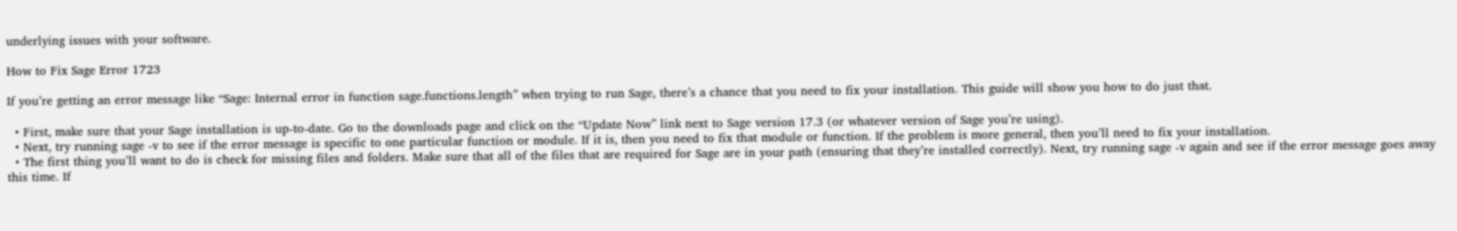underlying issues with your software.

How to Fix Sage Error 1723

If you’re getting an error message like “Sage: Internal error in function sage.functions.length” when trying to run Sage, there’s a chance that you need to fix your installation. This guide will show you how to do just that.

  • First, make sure that your Sage installation is up-to-date. Go to the downloads page and click on the “Update Now” link next to Sage version 17.3 (or whatever version of Sage you’re using).
  • Next, try running sage -v to see if the error message is specific to one particular function or module. If it is, then you need to fix that module or function. If the problem is more general, then you’ll need to fix your installation.
  • The first thing you’ll want to do is check for missing files and folders. Make sure that all of the files that are required for Sage are in your path (ensuring that they’re installed correctly). Next, try running sage -v again and see if the error message goes away this time. If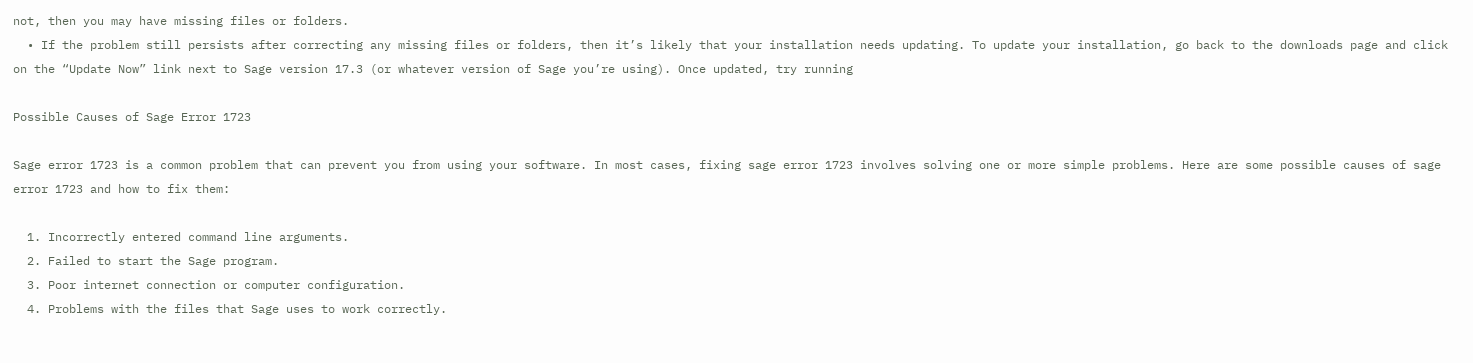not, then you may have missing files or folders.
  • If the problem still persists after correcting any missing files or folders, then it’s likely that your installation needs updating. To update your installation, go back to the downloads page and click on the “Update Now” link next to Sage version 17.3 (or whatever version of Sage you’re using). Once updated, try running

Possible Causes of Sage Error 1723

Sage error 1723 is a common problem that can prevent you from using your software. In most cases, fixing sage error 1723 involves solving one or more simple problems. Here are some possible causes of sage error 1723 and how to fix them:

  1. Incorrectly entered command line arguments.
  2. Failed to start the Sage program.
  3. Poor internet connection or computer configuration.
  4. Problems with the files that Sage uses to work correctly.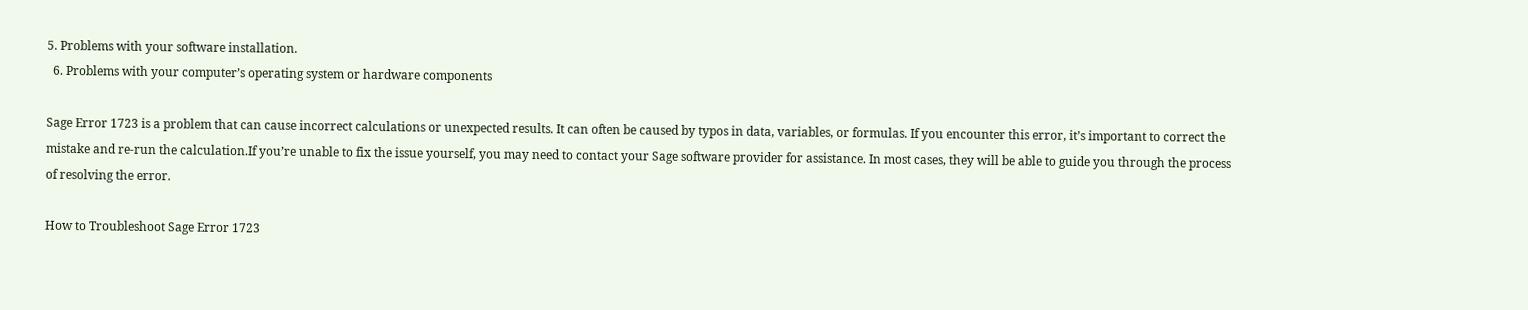5. Problems with your software installation.
  6. Problems with your computer’s operating system or hardware components

Sage Error 1723 is a problem that can cause incorrect calculations or unexpected results. It can often be caused by typos in data, variables, or formulas. If you encounter this error, it’s important to correct the mistake and re-run the calculation.If you’re unable to fix the issue yourself, you may need to contact your Sage software provider for assistance. In most cases, they will be able to guide you through the process of resolving the error.

How to Troubleshoot Sage Error 1723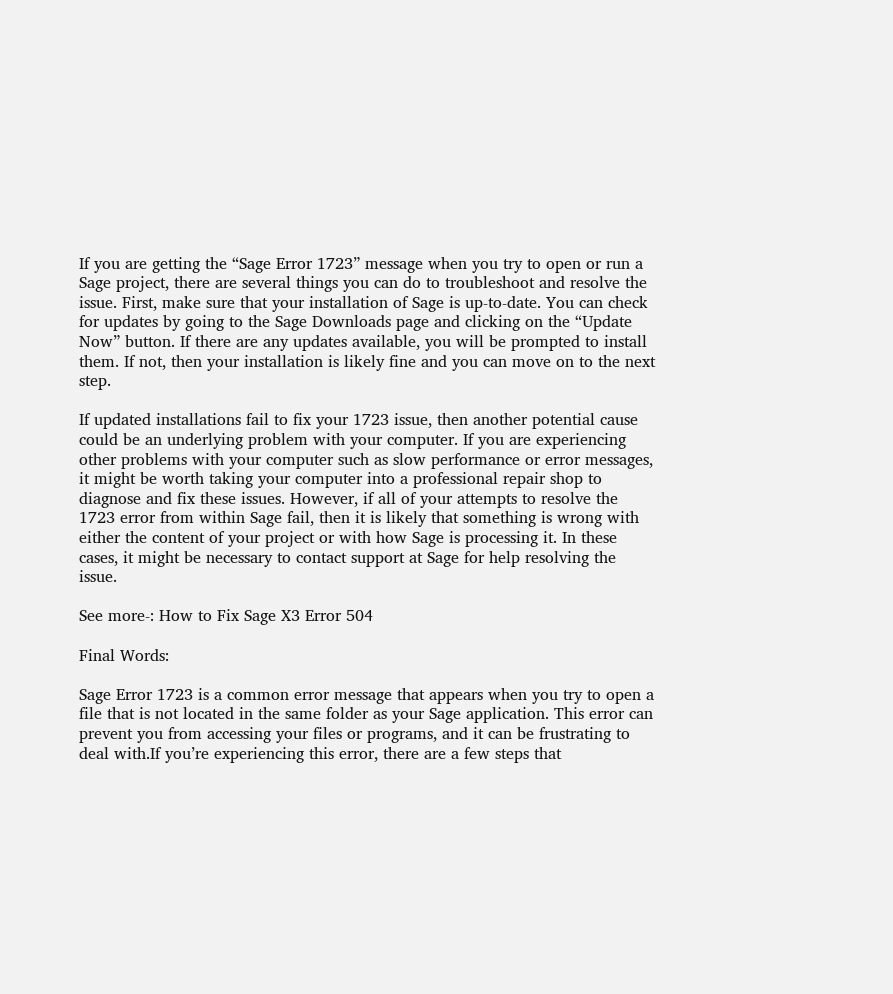If you are getting the “Sage Error 1723” message when you try to open or run a Sage project, there are several things you can do to troubleshoot and resolve the issue. First, make sure that your installation of Sage is up-to-date. You can check for updates by going to the Sage Downloads page and clicking on the “Update Now” button. If there are any updates available, you will be prompted to install them. If not, then your installation is likely fine and you can move on to the next step.

If updated installations fail to fix your 1723 issue, then another potential cause could be an underlying problem with your computer. If you are experiencing other problems with your computer such as slow performance or error messages, it might be worth taking your computer into a professional repair shop to diagnose and fix these issues. However, if all of your attempts to resolve the 1723 error from within Sage fail, then it is likely that something is wrong with either the content of your project or with how Sage is processing it. In these cases, it might be necessary to contact support at Sage for help resolving the issue.

See more-: How to Fix Sage X3 Error 504

Final Words:

Sage Error 1723 is a common error message that appears when you try to open a file that is not located in the same folder as your Sage application. This error can prevent you from accessing your files or programs, and it can be frustrating to deal with.If you’re experiencing this error, there are a few steps that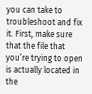you can take to troubleshoot and fix it. First, make sure that the file that you’re trying to open is actually located in the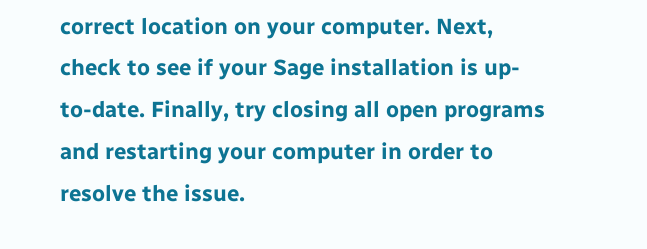correct location on your computer. Next, check to see if your Sage installation is up-to-date. Finally, try closing all open programs and restarting your computer in order to resolve the issue.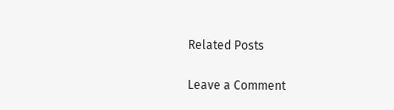Related Posts

Leave a Comment